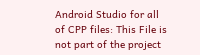Android Studio for all of CPP files: This File is not part of the project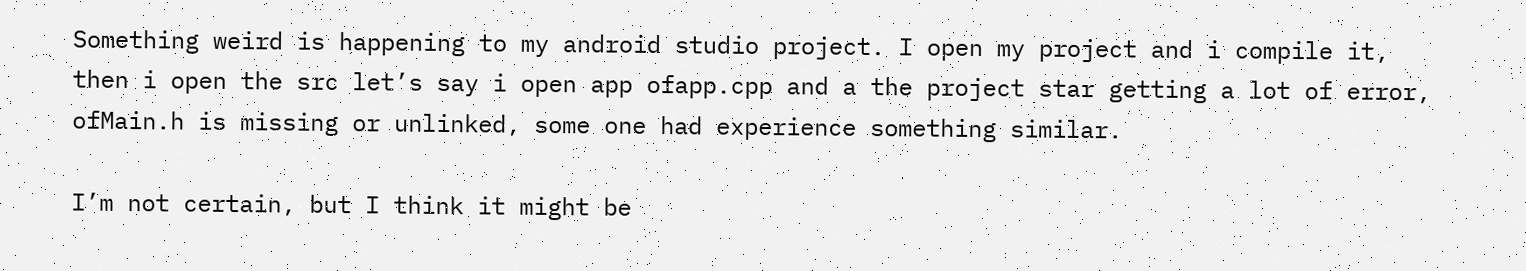Something weird is happening to my android studio project. I open my project and i compile it, then i open the src let’s say i open app ofapp.cpp and a the project star getting a lot of error, ofMain.h is missing or unlinked, some one had experience something similar.

I’m not certain, but I think it might be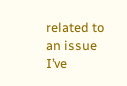related to an issue I’ve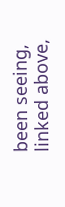been seeing, linked above,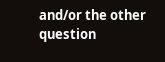and/or the other question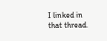I linked in that thread.